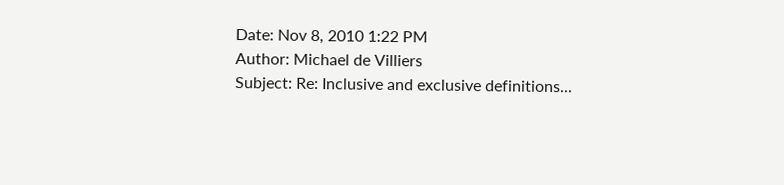Date: Nov 8, 2010 1:22 PM
Author: Michael de Villiers
Subject: Re: Inclusive and exclusive definitions...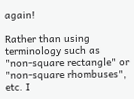again!

Rather than using terminology such as "non-square rectangle" or "non-square rhombuses", etc. I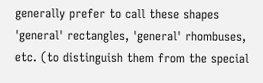generally prefer to call these shapes 'general' rectangles, 'general' rhombuses, etc. (to distinguish them from the special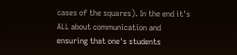cases of the squares). In the end it's ALL about communication and ensuring that one's students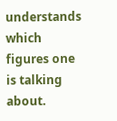understands which figures one is talking about.